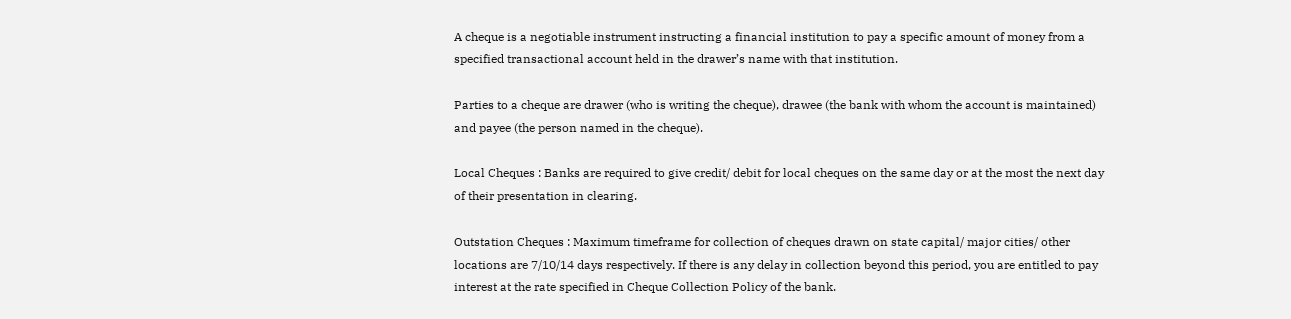A cheque is a negotiable instrument instructing a financial institution to pay a specific amount of money from a specified transactional account held in the drawer’s name with that institution.

Parties to a cheque are drawer (who is writing the cheque), drawee (the bank with whom the account is maintained) and payee (the person named in the cheque).

Local Cheques : Banks are required to give credit/ debit for local cheques on the same day or at the most the next day of their presentation in clearing.

Outstation Cheques : Maximum timeframe for collection of cheques drawn on state capital/ major cities/ other locations are 7/10/14 days respectively. If there is any delay in collection beyond this period, you are entitled to pay interest at the rate specified in Cheque Collection Policy of the bank.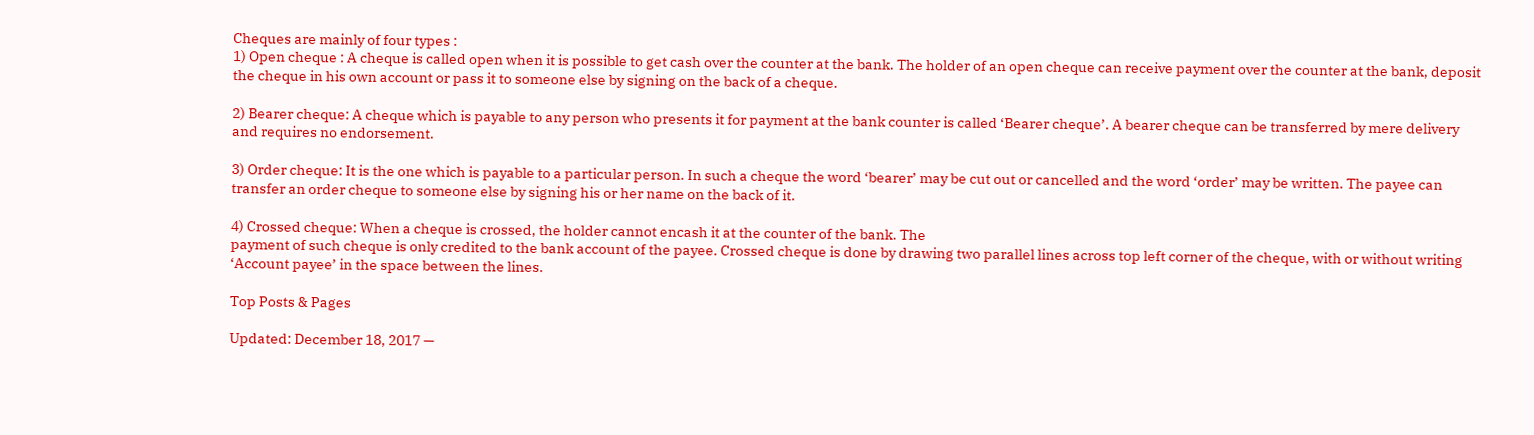Cheques are mainly of four types :
1) Open cheque : A cheque is called open when it is possible to get cash over the counter at the bank. The holder of an open cheque can receive payment over the counter at the bank, deposit the cheque in his own account or pass it to someone else by signing on the back of a cheque.

2) Bearer cheque: A cheque which is payable to any person who presents it for payment at the bank counter is called ‘Bearer cheque’. A bearer cheque can be transferred by mere delivery and requires no endorsement.

3) Order cheque: It is the one which is payable to a particular person. In such a cheque the word ‘bearer’ may be cut out or cancelled and the word ‘order’ may be written. The payee can transfer an order cheque to someone else by signing his or her name on the back of it.

4) Crossed cheque: When a cheque is crossed, the holder cannot encash it at the counter of the bank. The
payment of such cheque is only credited to the bank account of the payee. Crossed cheque is done by drawing two parallel lines across top left corner of the cheque, with or without writing ‘Account payee’ in the space between the lines.

Top Posts & Pages

Updated: December 18, 2017 —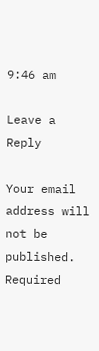9:46 am

Leave a Reply

Your email address will not be published. Required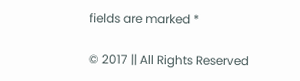fields are marked *

© 2017 || All Rights Reserved